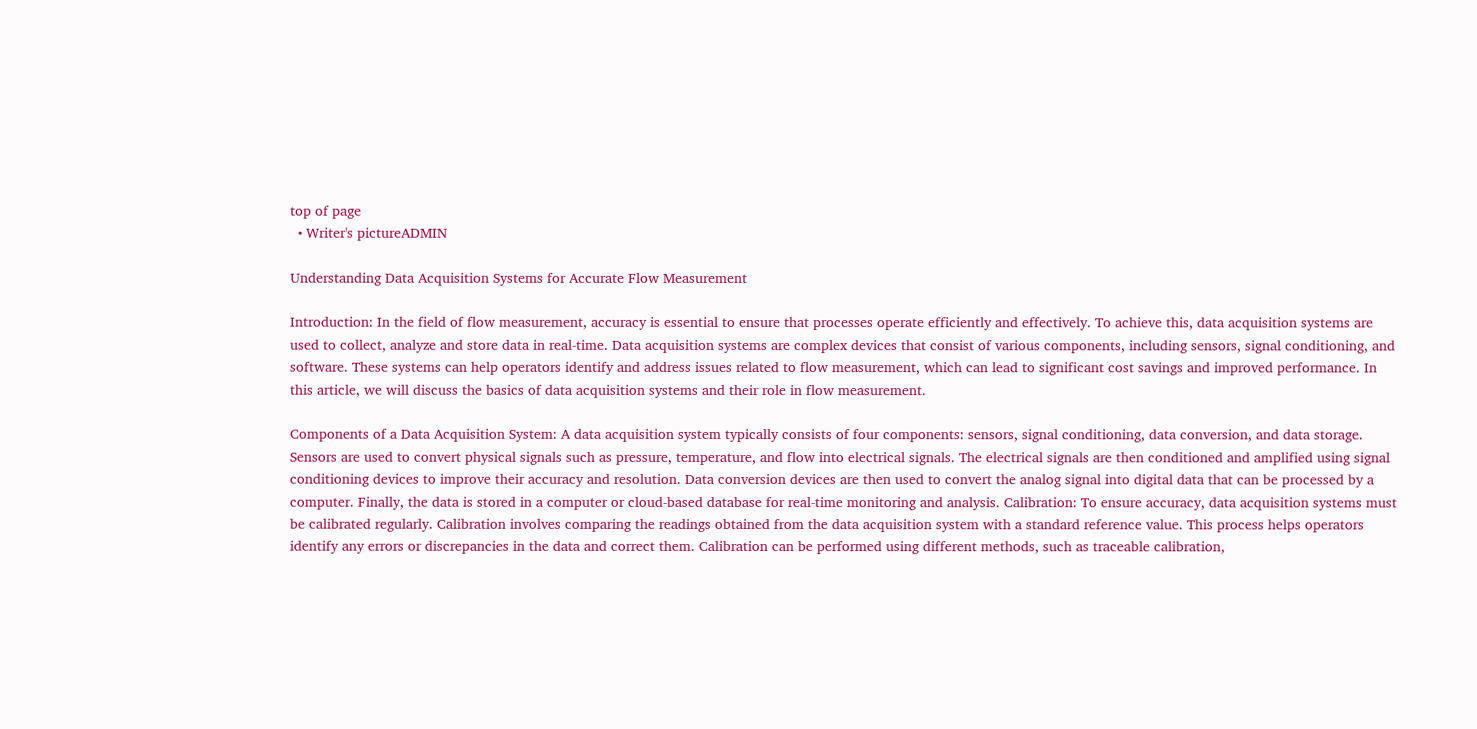top of page
  • Writer's pictureADMIN

Understanding Data Acquisition Systems for Accurate Flow Measurement

Introduction: In the field of flow measurement, accuracy is essential to ensure that processes operate efficiently and effectively. To achieve this, data acquisition systems are used to collect, analyze and store data in real-time. Data acquisition systems are complex devices that consist of various components, including sensors, signal conditioning, and software. These systems can help operators identify and address issues related to flow measurement, which can lead to significant cost savings and improved performance. In this article, we will discuss the basics of data acquisition systems and their role in flow measurement.

Components of a Data Acquisition System: A data acquisition system typically consists of four components: sensors, signal conditioning, data conversion, and data storage. Sensors are used to convert physical signals such as pressure, temperature, and flow into electrical signals. The electrical signals are then conditioned and amplified using signal conditioning devices to improve their accuracy and resolution. Data conversion devices are then used to convert the analog signal into digital data that can be processed by a computer. Finally, the data is stored in a computer or cloud-based database for real-time monitoring and analysis. Calibration: To ensure accuracy, data acquisition systems must be calibrated regularly. Calibration involves comparing the readings obtained from the data acquisition system with a standard reference value. This process helps operators identify any errors or discrepancies in the data and correct them. Calibration can be performed using different methods, such as traceable calibration,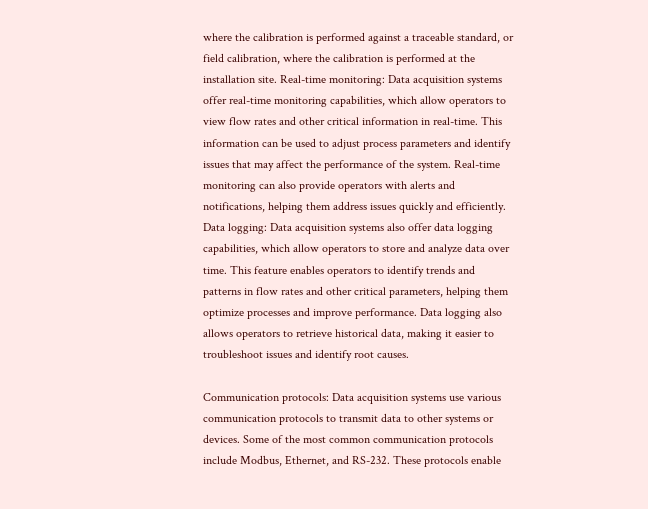where the calibration is performed against a traceable standard, or field calibration, where the calibration is performed at the installation site. Real-time monitoring: Data acquisition systems offer real-time monitoring capabilities, which allow operators to view flow rates and other critical information in real-time. This information can be used to adjust process parameters and identify issues that may affect the performance of the system. Real-time monitoring can also provide operators with alerts and notifications, helping them address issues quickly and efficiently. Data logging: Data acquisition systems also offer data logging capabilities, which allow operators to store and analyze data over time. This feature enables operators to identify trends and patterns in flow rates and other critical parameters, helping them optimize processes and improve performance. Data logging also allows operators to retrieve historical data, making it easier to troubleshoot issues and identify root causes.

Communication protocols: Data acquisition systems use various communication protocols to transmit data to other systems or devices. Some of the most common communication protocols include Modbus, Ethernet, and RS-232. These protocols enable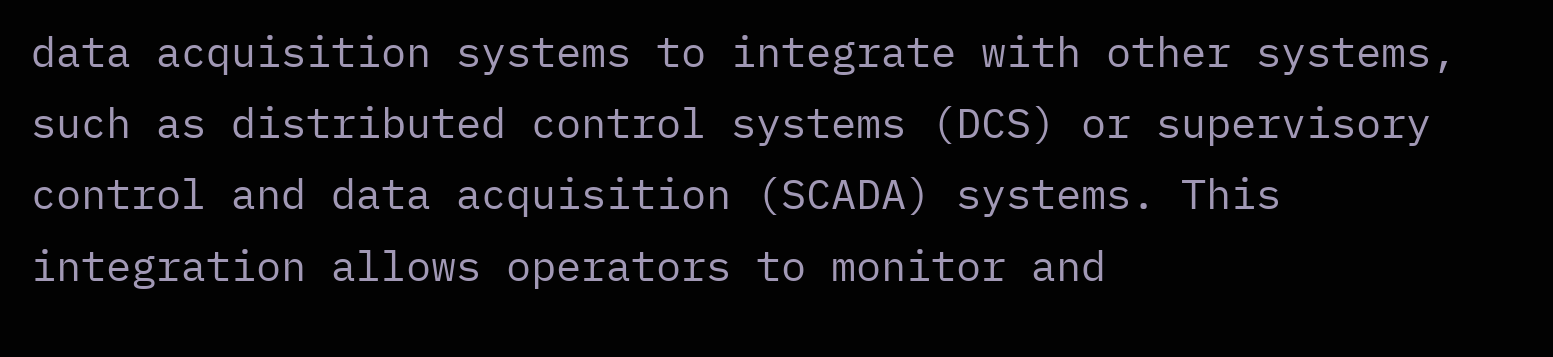data acquisition systems to integrate with other systems, such as distributed control systems (DCS) or supervisory control and data acquisition (SCADA) systems. This integration allows operators to monitor and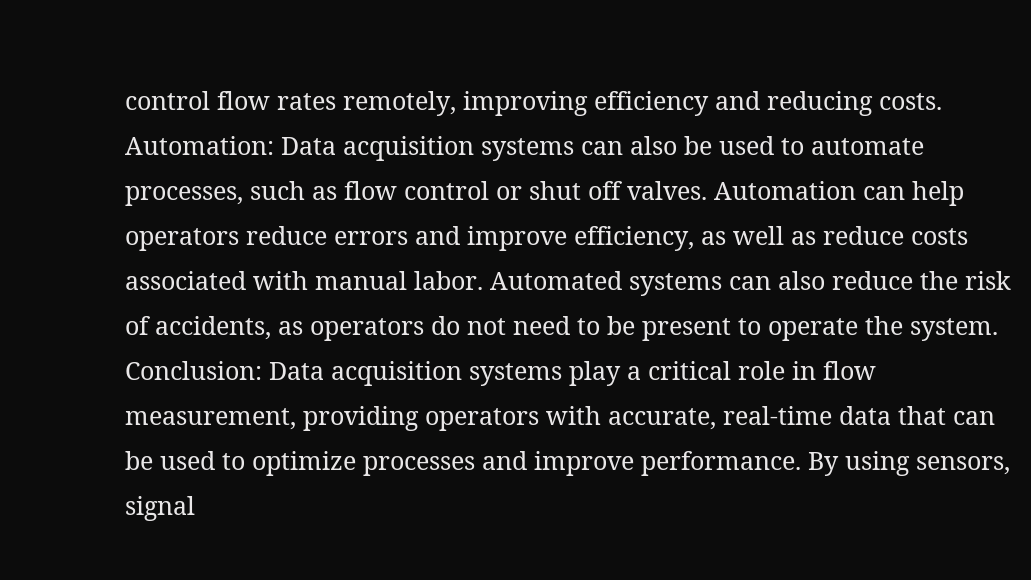control flow rates remotely, improving efficiency and reducing costs. Automation: Data acquisition systems can also be used to automate processes, such as flow control or shut off valves. Automation can help operators reduce errors and improve efficiency, as well as reduce costs associated with manual labor. Automated systems can also reduce the risk of accidents, as operators do not need to be present to operate the system. Conclusion: Data acquisition systems play a critical role in flow measurement, providing operators with accurate, real-time data that can be used to optimize processes and improve performance. By using sensors, signal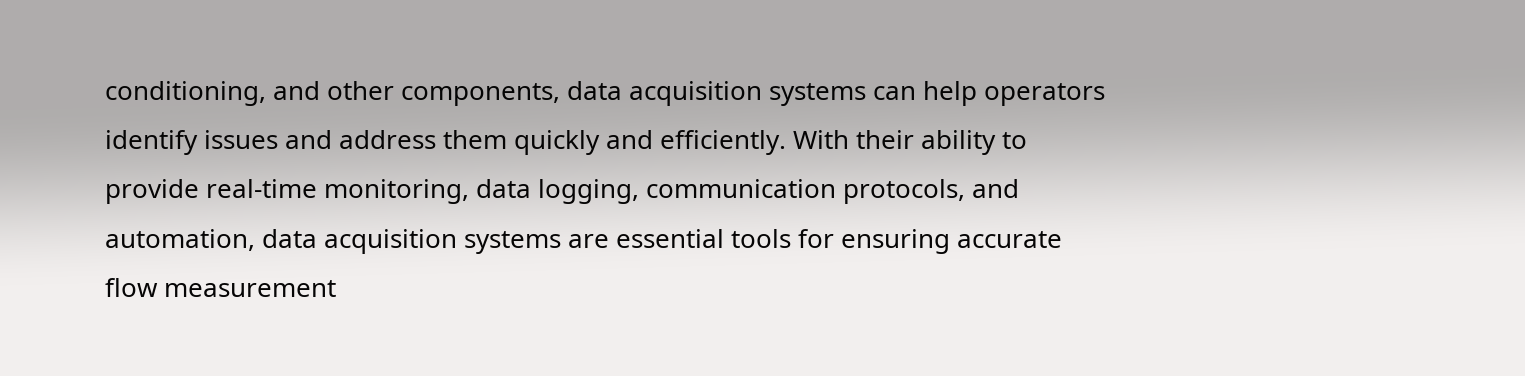conditioning, and other components, data acquisition systems can help operators identify issues and address them quickly and efficiently. With their ability to provide real-time monitoring, data logging, communication protocols, and automation, data acquisition systems are essential tools for ensuring accurate flow measurement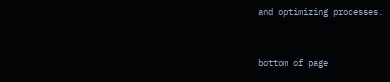and optimizing processes.


bottom of page